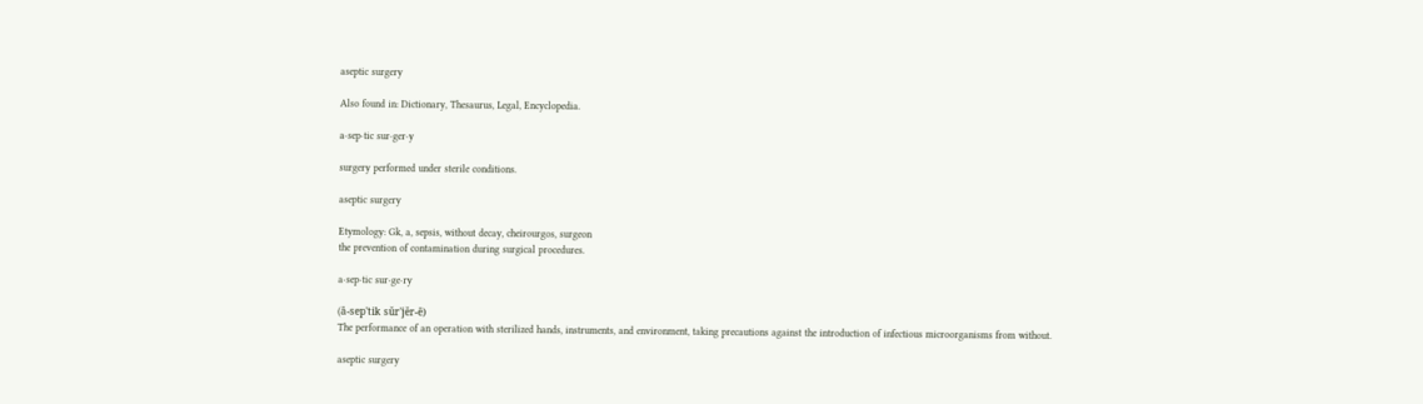aseptic surgery

Also found in: Dictionary, Thesaurus, Legal, Encyclopedia.

a·sep·tic sur·ger·y

surgery performed under sterile conditions.

aseptic surgery

Etymology: Gk, a, sepsis, without decay, cheirourgos, surgeon
the prevention of contamination during surgical procedures.

a·sep·tic sur·ge·ry

(ā-sep'tik sŭr'jĕr-ē)
The performance of an operation with sterilized hands, instruments, and environment, taking precautions against the introduction of infectious microorganisms from without.

aseptic surgery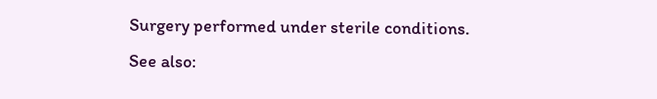Surgery performed under sterile conditions.
See also: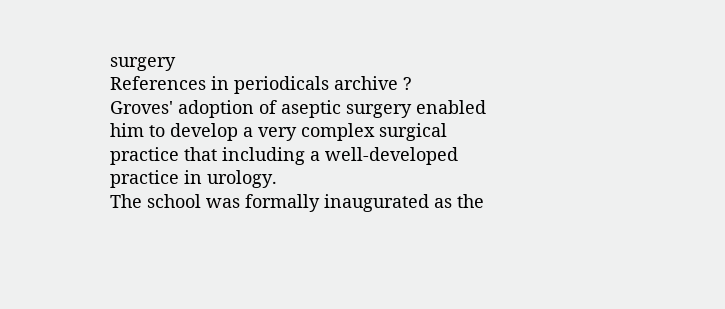surgery
References in periodicals archive ?
Groves' adoption of aseptic surgery enabled him to develop a very complex surgical practice that including a well-developed practice in urology.
The school was formally inaugurated as the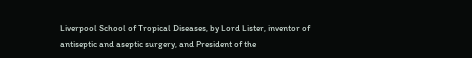Liverpool School of Tropical Diseases, by Lord Lister, inventor of antiseptic and aseptic surgery, and President of the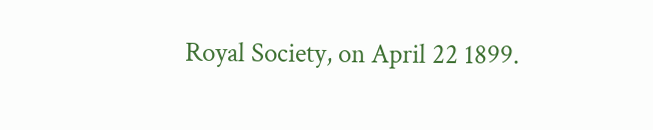Royal Society, on April 22 1899.